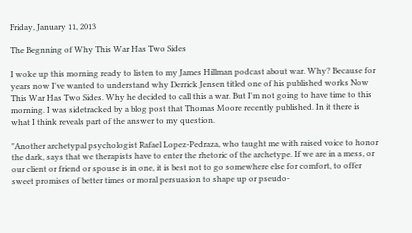Friday, January 11, 2013

The Begnning of Why This War Has Two Sides

I woke up this morning ready to listen to my James Hillman podcast about war. Why? Because for years now I've wanted to understand why Derrick Jensen titled one of his published works Now This War Has Two Sides. Why he decided to call this a war. But I'm not going to have time to this morning. I was sidetracked by a blog post that Thomas Moore recently published. In it there is what I think reveals part of the answer to my question.

"Another archetypal psychologist Rafael Lopez-Pedraza, who taught me with raised voice to honor the dark, says that we therapists have to enter the rhetoric of the archetype. If we are in a mess, or our client or friend or spouse is in one, it is best not to go somewhere else for comfort, to offer sweet promises of better times or moral persuasion to shape up or pseudo-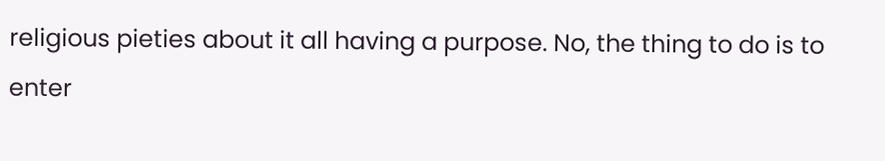religious pieties about it all having a purpose. No, the thing to do is to enter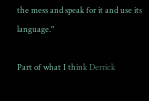the mess and speak for it and use its language."

Part of what I think Derrick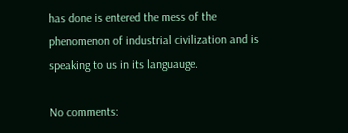has done is entered the mess of the phenomenon of industrial civilization and is speaking to us in its languauge.

No comments: